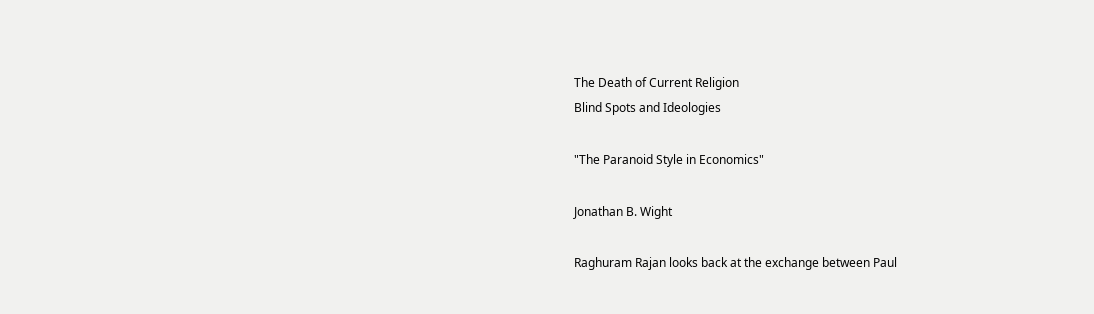The Death of Current Religion
Blind Spots and Ideologies

"The Paranoid Style in Economics"

Jonathan B. Wight

Raghuram Rajan looks back at the exchange between Paul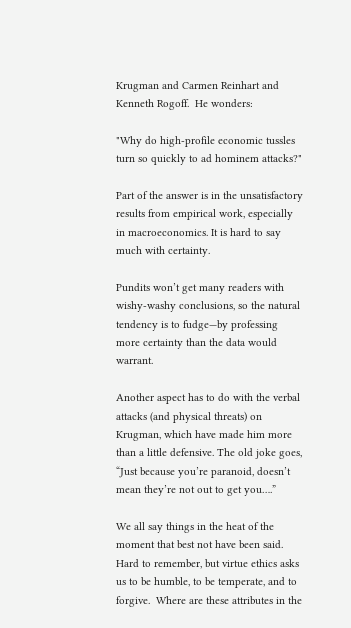Krugman and Carmen Reinhart and Kenneth Rogoff.  He wonders:

"Why do high-profile economic tussles turn so quickly to ad hominem attacks?"

Part of the answer is in the unsatisfactory results from empirical work, especially in macroeconomics. It is hard to say much with certainty.

Pundits won’t get many readers with wishy-washy conclusions, so the natural tendency is to fudge—by professing more certainty than the data would warrant.

Another aspect has to do with the verbal attacks (and physical threats) on Krugman, which have made him more than a little defensive. The old joke goes, “Just because you’re paranoid, doesn’t mean they’re not out to get you….”

We all say things in the heat of the moment that best not have been said.  Hard to remember, but virtue ethics asks us to be humble, to be temperate, and to forgive.  Where are these attributes in the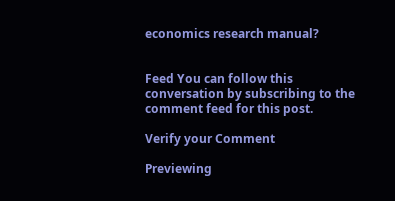economics research manual?


Feed You can follow this conversation by subscribing to the comment feed for this post.

Verify your Comment

Previewing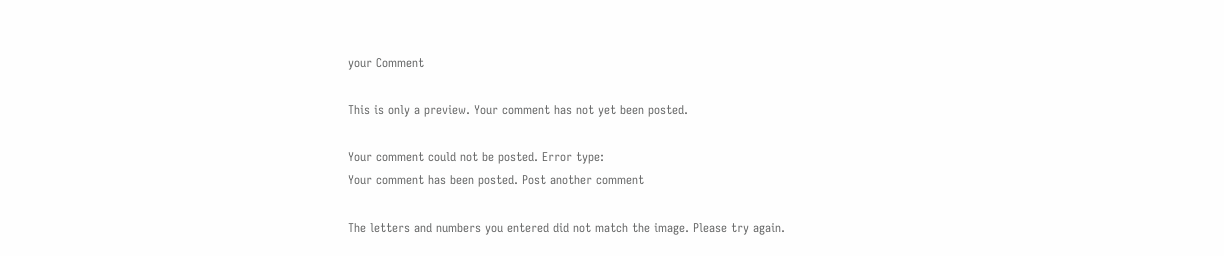your Comment

This is only a preview. Your comment has not yet been posted.

Your comment could not be posted. Error type:
Your comment has been posted. Post another comment

The letters and numbers you entered did not match the image. Please try again.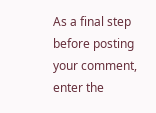As a final step before posting your comment, enter the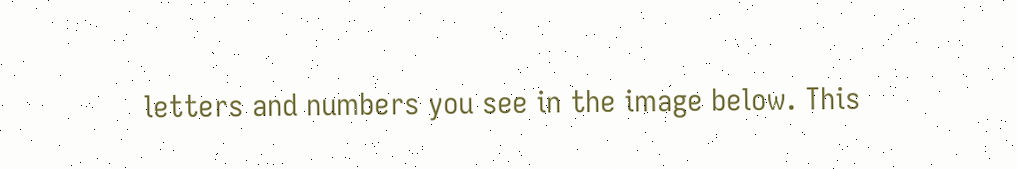letters and numbers you see in the image below. This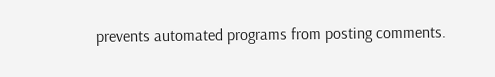prevents automated programs from posting comments.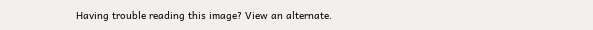Having trouble reading this image? View an alternate.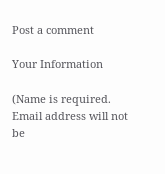Post a comment

Your Information

(Name is required. Email address will not be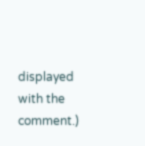displayed with the comment.)